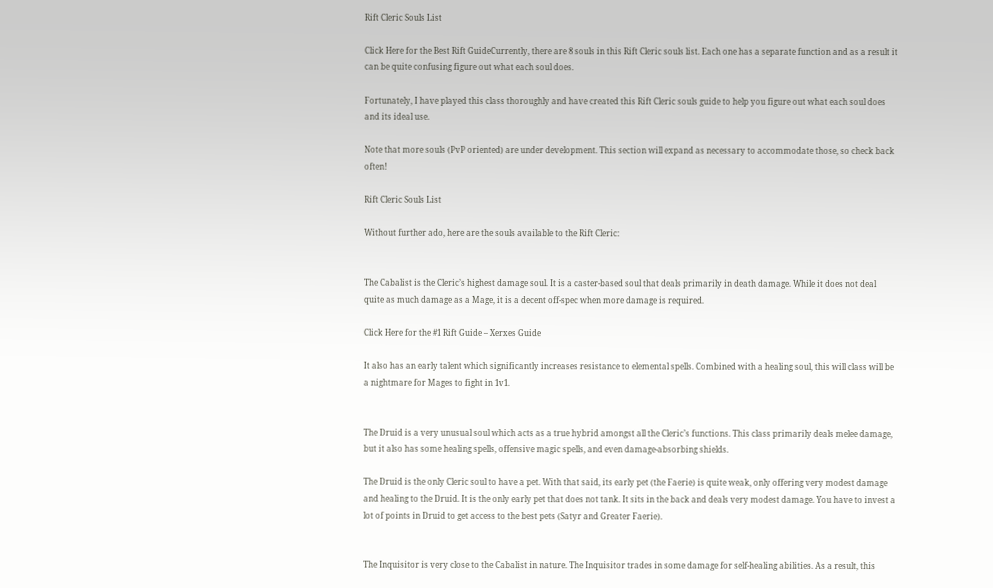Rift Cleric Souls List

Click Here for the Best Rift GuideCurrently, there are 8 souls in this Rift Cleric souls list. Each one has a separate function and as a result it can be quite confusing figure out what each soul does.

Fortunately, I have played this class thoroughly and have created this Rift Cleric souls guide to help you figure out what each soul does and its ideal use.

Note that more souls (PvP oriented) are under development. This section will expand as necessary to accommodate those, so check back often!

Rift Cleric Souls List

Without further ado, here are the souls available to the Rift Cleric:


The Cabalist is the Cleric’s highest damage soul. It is a caster-based soul that deals primarily in death damage. While it does not deal quite as much damage as a Mage, it is a decent off-spec when more damage is required.

Click Here for the #1 Rift Guide – Xerxes Guide

It also has an early talent which significantly increases resistance to elemental spells. Combined with a healing soul, this will class will be a nightmare for Mages to fight in 1v1.


The Druid is a very unusual soul which acts as a true hybrid amongst all the Cleric’s functions. This class primarily deals melee damage, but it also has some healing spells, offensive magic spells, and even damage-absorbing shields.

The Druid is the only Cleric soul to have a pet. With that said, its early pet (the Faerie) is quite weak, only offering very modest damage and healing to the Druid. It is the only early pet that does not tank. It sits in the back and deals very modest damage. You have to invest a lot of points in Druid to get access to the best pets (Satyr and Greater Faerie).


The Inquisitor is very close to the Cabalist in nature. The Inquisitor trades in some damage for self-healing abilities. As a result, this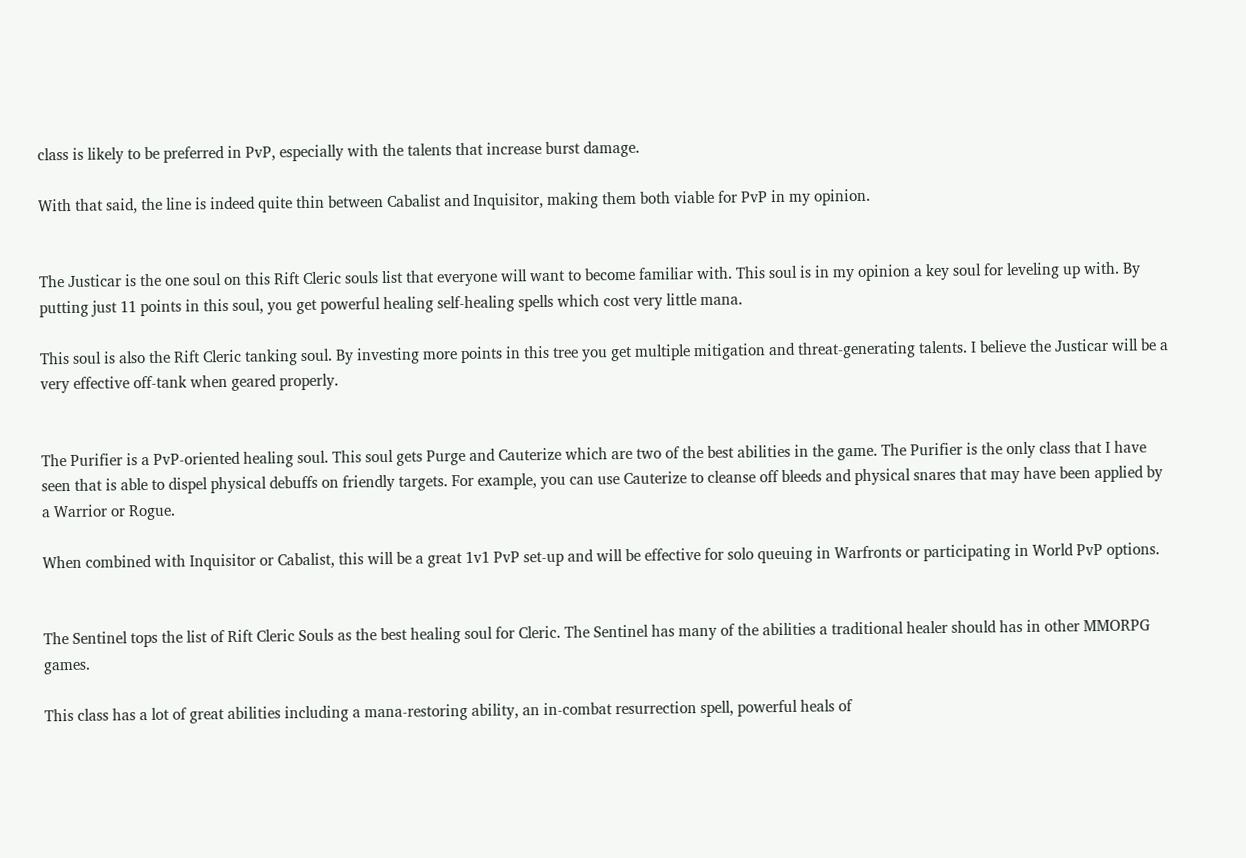class is likely to be preferred in PvP, especially with the talents that increase burst damage.

With that said, the line is indeed quite thin between Cabalist and Inquisitor, making them both viable for PvP in my opinion.


The Justicar is the one soul on this Rift Cleric souls list that everyone will want to become familiar with. This soul is in my opinion a key soul for leveling up with. By putting just 11 points in this soul, you get powerful healing self-healing spells which cost very little mana.

This soul is also the Rift Cleric tanking soul. By investing more points in this tree you get multiple mitigation and threat-generating talents. I believe the Justicar will be a very effective off-tank when geared properly.


The Purifier is a PvP-oriented healing soul. This soul gets Purge and Cauterize which are two of the best abilities in the game. The Purifier is the only class that I have seen that is able to dispel physical debuffs on friendly targets. For example, you can use Cauterize to cleanse off bleeds and physical snares that may have been applied by a Warrior or Rogue.

When combined with Inquisitor or Cabalist, this will be a great 1v1 PvP set-up and will be effective for solo queuing in Warfronts or participating in World PvP options.


The Sentinel tops the list of Rift Cleric Souls as the best healing soul for Cleric. The Sentinel has many of the abilities a traditional healer should has in other MMORPG games.

This class has a lot of great abilities including a mana-restoring ability, an in-combat resurrection spell, powerful heals of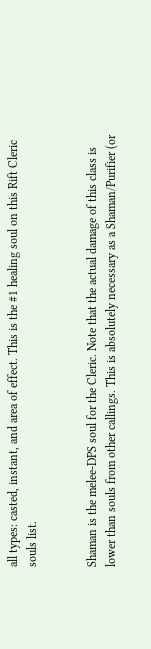all types: casted, instant, and area of effect. This is the #1 healing soul on this Rift Cleric souls list.


Shaman is the melee-DPS soul for the Cleric. Note that the actual damage of this class is lower than souls from other callings. This is absolutely necessary as a Shaman/Purifier (or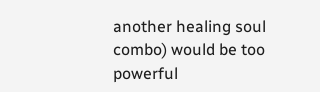another healing soul combo) would be too powerful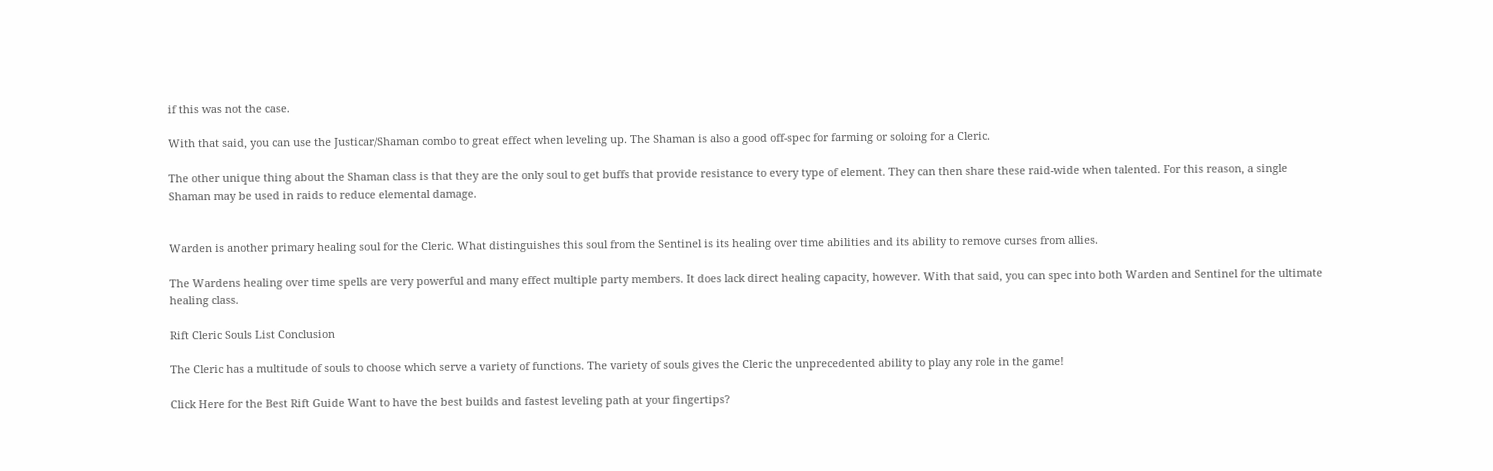if this was not the case.

With that said, you can use the Justicar/Shaman combo to great effect when leveling up. The Shaman is also a good off-spec for farming or soloing for a Cleric.

The other unique thing about the Shaman class is that they are the only soul to get buffs that provide resistance to every type of element. They can then share these raid-wide when talented. For this reason, a single Shaman may be used in raids to reduce elemental damage.


Warden is another primary healing soul for the Cleric. What distinguishes this soul from the Sentinel is its healing over time abilities and its ability to remove curses from allies.

The Wardens healing over time spells are very powerful and many effect multiple party members. It does lack direct healing capacity, however. With that said, you can spec into both Warden and Sentinel for the ultimate healing class.

Rift Cleric Souls List Conclusion

The Cleric has a multitude of souls to choose which serve a variety of functions. The variety of souls gives the Cleric the unprecedented ability to play any role in the game!

Click Here for the Best Rift Guide Want to have the best builds and fastest leveling path at your fingertips?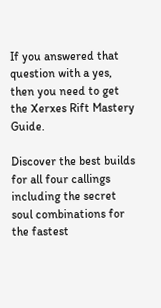If you answered that question with a yes, then you need to get the Xerxes Rift Mastery Guide.

Discover the best builds for all four callings including the secret soul combinations for the fastest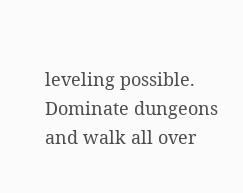leveling possible. Dominate dungeons and walk all over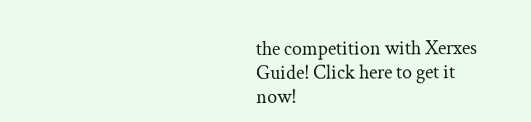the competition with Xerxes Guide! Click here to get it now!